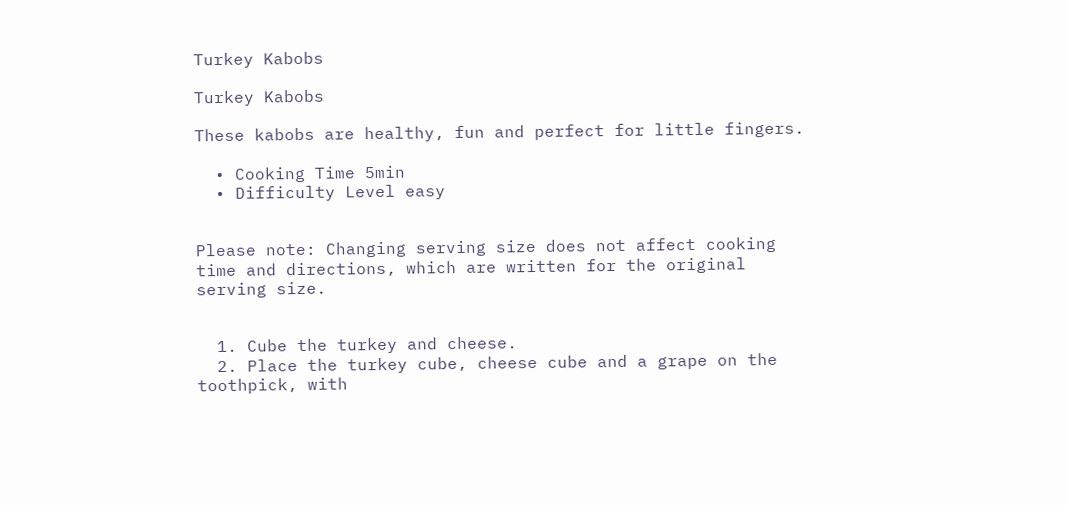Turkey Kabobs

Turkey Kabobs

These kabobs are healthy, fun and perfect for little fingers.

  • Cooking Time 5min
  • Difficulty Level easy


Please note: Changing serving size does not affect cooking time and directions, which are written for the original serving size.


  1. Cube the turkey and cheese.
  2. Place the turkey cube, cheese cube and a grape on the toothpick, with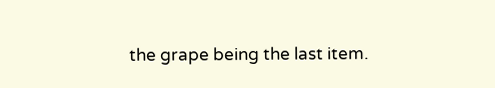the grape being the last item.